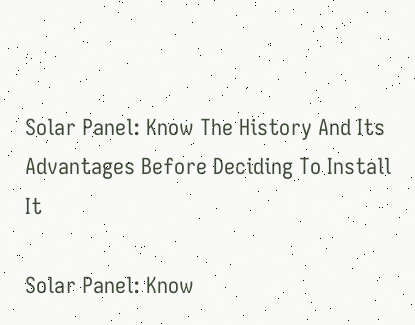Solar Panel: Know The History And Its Advantages Before Deciding To Install It

Solar Panel: Know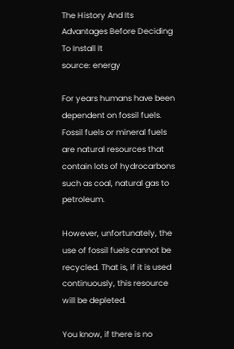The History And Its Advantages Before Deciding To Install It
source: energy

For years humans have been dependent on fossil fuels. Fossil fuels or mineral fuels are natural resources that contain lots of hydrocarbons such as coal, natural gas to petroleum.

However, unfortunately, the use of fossil fuels cannot be recycled. That is, if it is used continuously, this resource will be depleted.

You know, if there is no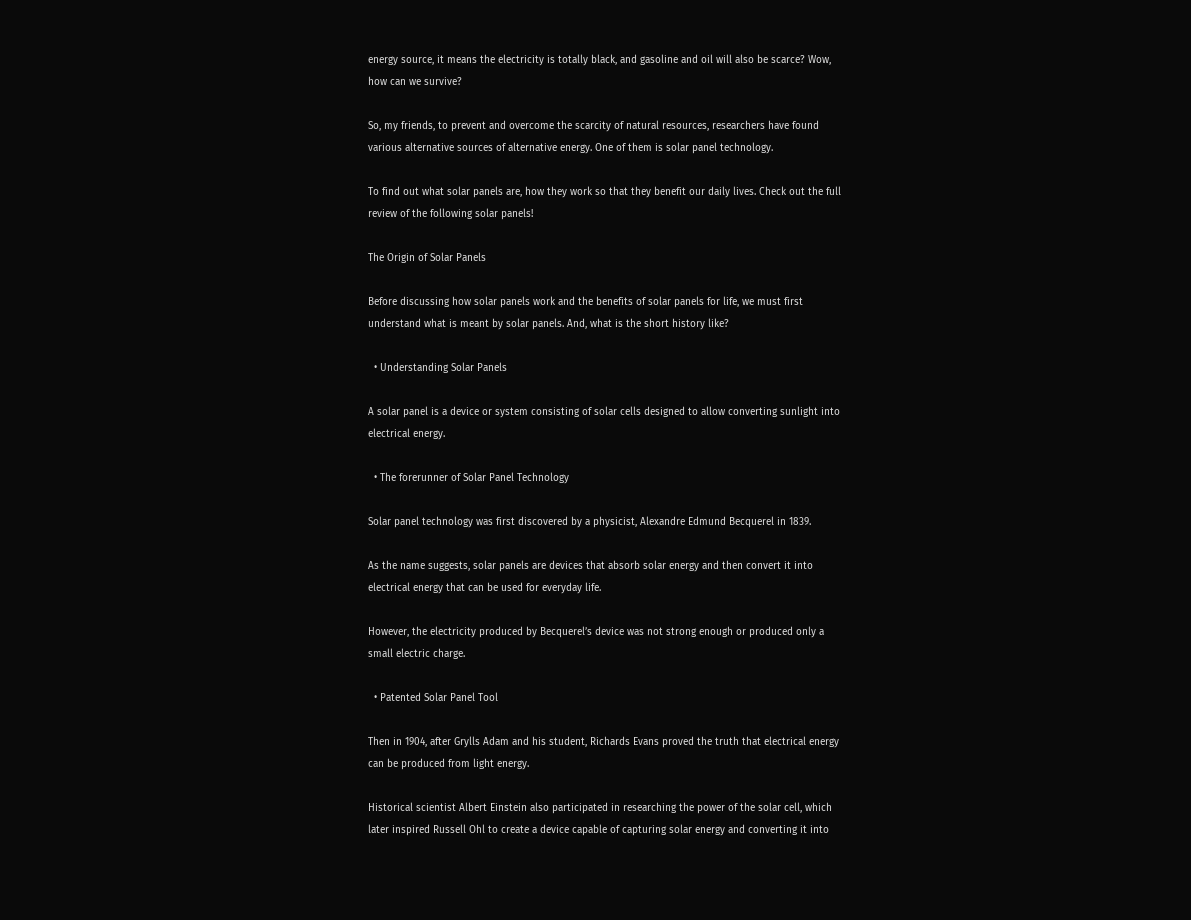energy source, it means the electricity is totally black, and gasoline and oil will also be scarce? Wow, how can we survive?

So, my friends, to prevent and overcome the scarcity of natural resources, researchers have found various alternative sources of alternative energy. One of them is solar panel technology.

To find out what solar panels are, how they work so that they benefit our daily lives. Check out the full review of the following solar panels!

The Origin of Solar Panels

Before discussing how solar panels work and the benefits of solar panels for life, we must first understand what is meant by solar panels. And, what is the short history like?

  • Understanding Solar Panels

A solar panel is a device or system consisting of solar cells designed to allow converting sunlight into electrical energy.

  • The forerunner of Solar Panel Technology

Solar panel technology was first discovered by a physicist, Alexandre Edmund Becquerel in 1839.

As the name suggests, solar panels are devices that absorb solar energy and then convert it into electrical energy that can be used for everyday life.

However, the electricity produced by Becquerel’s device was not strong enough or produced only a small electric charge.

  • Patented Solar Panel Tool

Then in 1904, after Grylls Adam and his student, Richards Evans proved the truth that electrical energy can be produced from light energy.

Historical scientist Albert Einstein also participated in researching the power of the solar cell, which later inspired Russell Ohl to create a device capable of capturing solar energy and converting it into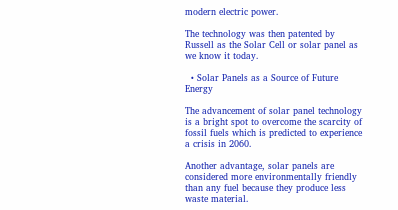modern electric power.

The technology was then patented by Russell as the Solar Cell or solar panel as we know it today.

  • Solar Panels as a Source of Future Energy

The advancement of solar panel technology is a bright spot to overcome the scarcity of fossil fuels which is predicted to experience a crisis in 2060.

Another advantage, solar panels are considered more environmentally friendly than any fuel because they produce less waste material.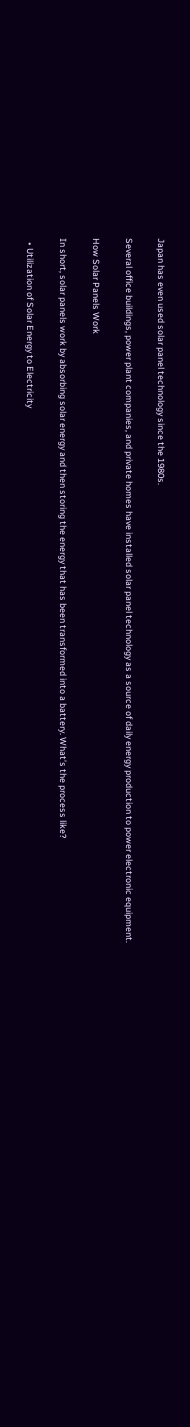Japan has even used solar panel technology since the 1980s.

Several office buildings, power plant companies, and private homes have installed solar panel technology as a source of daily energy production to power electronic equipment.

How Solar Panels Work

In short, solar panels work by absorbing solar energy and then storing the energy that has been transformed into a battery. What’s the process like?

  • Utilization of Solar Energy to Electricity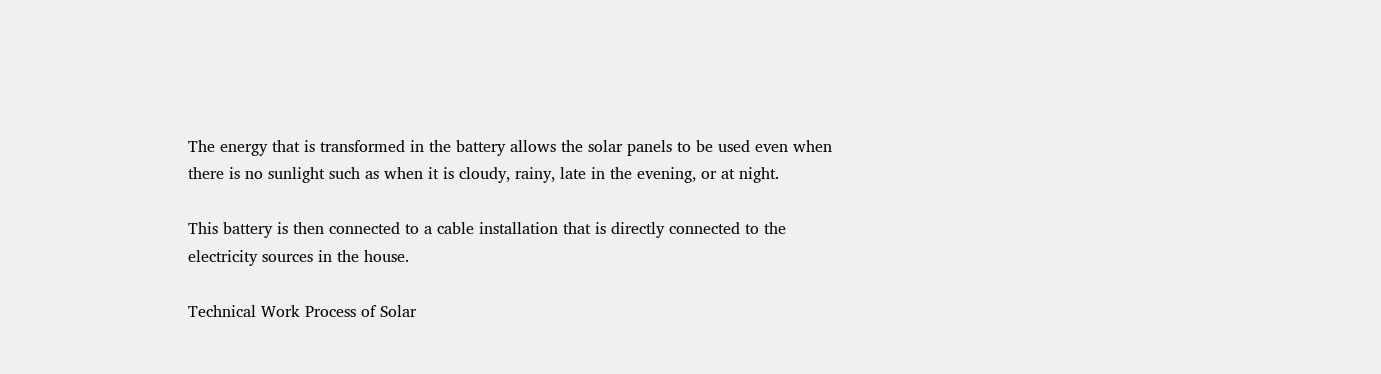The energy that is transformed in the battery allows the solar panels to be used even when there is no sunlight such as when it is cloudy, rainy, late in the evening, or at night.

This battery is then connected to a cable installation that is directly connected to the electricity sources in the house.

Technical Work Process of Solar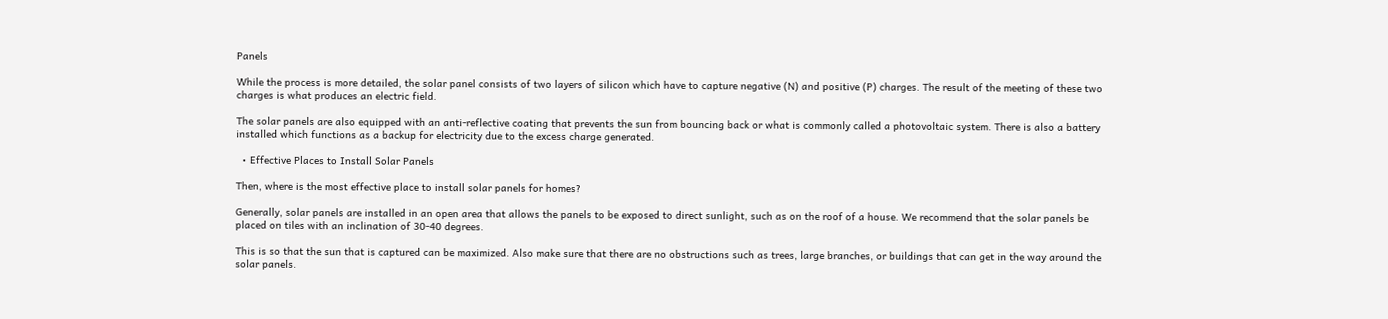Panels

While the process is more detailed, the solar panel consists of two layers of silicon which have to capture negative (N) and positive (P) charges. The result of the meeting of these two charges is what produces an electric field.

The solar panels are also equipped with an anti-reflective coating that prevents the sun from bouncing back or what is commonly called a photovoltaic system. There is also a battery installed which functions as a backup for electricity due to the excess charge generated.

  • Effective Places to Install Solar Panels

Then, where is the most effective place to install solar panels for homes?

Generally, solar panels are installed in an open area that allows the panels to be exposed to direct sunlight, such as on the roof of a house. We recommend that the solar panels be placed on tiles with an inclination of 30-40 degrees.

This is so that the sun that is captured can be maximized. Also make sure that there are no obstructions such as trees, large branches, or buildings that can get in the way around the solar panels.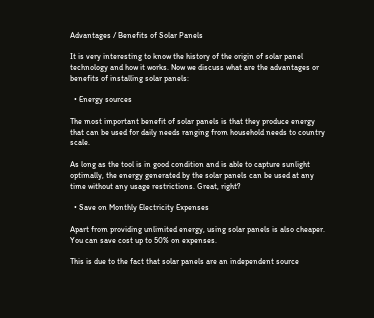Advantages / Benefits of Solar Panels

It is very interesting to know the history of the origin of solar panel technology and how it works. Now we discuss what are the advantages or benefits of installing solar panels:

  • Energy sources

The most important benefit of solar panels is that they produce energy that can be used for daily needs ranging from household needs to country scale.

As long as the tool is in good condition and is able to capture sunlight optimally, the energy generated by the solar panels can be used at any time without any usage restrictions. Great, right?

  • Save on Monthly Electricity Expenses

Apart from providing unlimited energy, using solar panels is also cheaper. You can save cost up to 50% on expenses.

This is due to the fact that solar panels are an independent source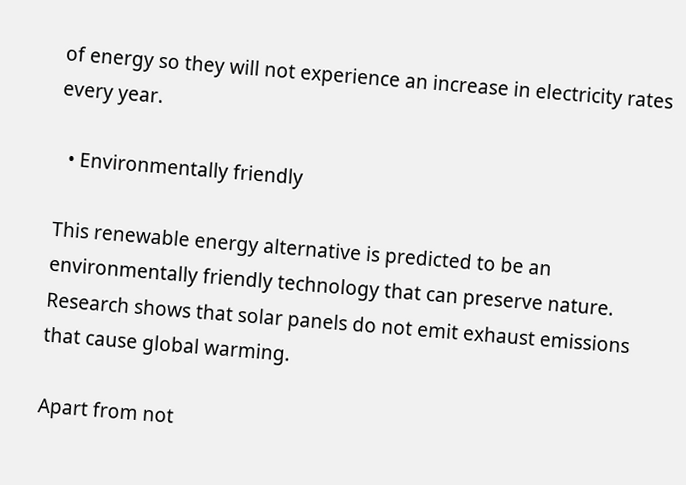of energy so they will not experience an increase in electricity rates every year.

  • Environmentally friendly

This renewable energy alternative is predicted to be an environmentally friendly technology that can preserve nature. Research shows that solar panels do not emit exhaust emissions that cause global warming.

Apart from not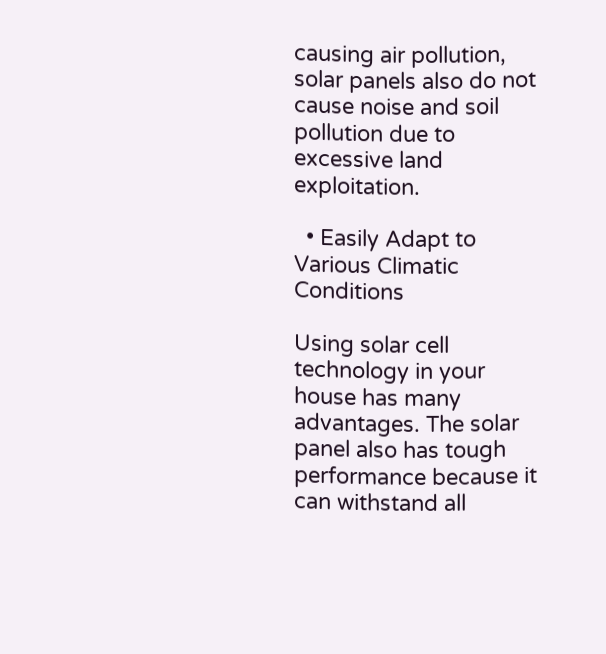causing air pollution, solar panels also do not cause noise and soil pollution due to excessive land exploitation.

  • Easily Adapt to Various Climatic Conditions

Using solar cell technology in your house has many advantages. The solar panel also has tough performance because it can withstand all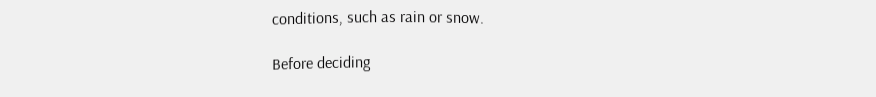conditions, such as rain or snow.

Before deciding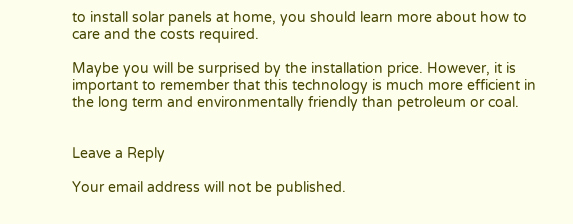to install solar panels at home, you should learn more about how to care and the costs required.

Maybe you will be surprised by the installation price. However, it is important to remember that this technology is much more efficient in the long term and environmentally friendly than petroleum or coal.


Leave a Reply

Your email address will not be published.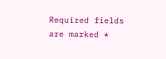Required fields are marked *